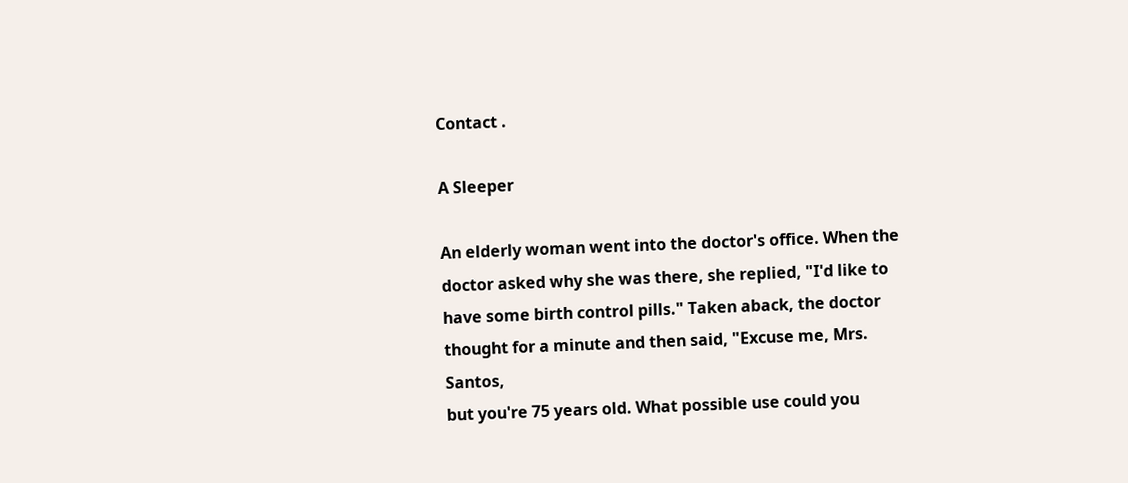Contact .

A Sleeper

An elderly woman went into the doctor's office. When the
doctor asked why she was there, she replied, "I'd like to
have some birth control pills." Taken aback, the doctor
thought for a minute and then said, "Excuse me, Mrs. Santos,
but you're 75 years old. What possible use could you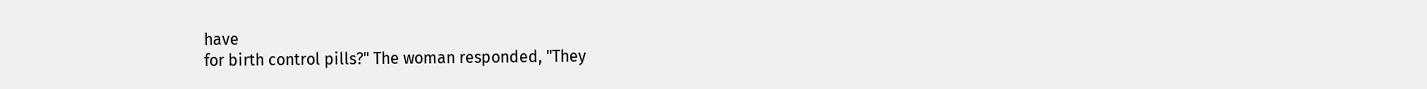have
for birth control pills?" The woman responded, "They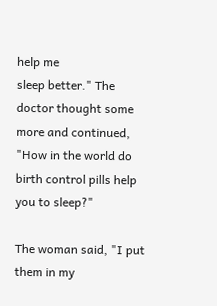help me
sleep better." The doctor thought some more and continued,
"How in the world do birth control pills help you to sleep?"

The woman said, "I put them in my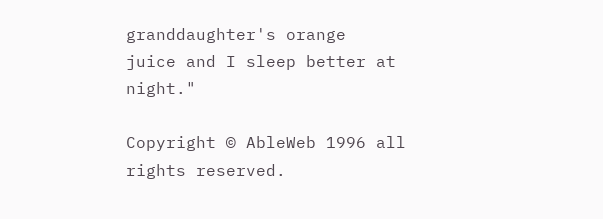granddaughter's orange
juice and I sleep better at night."

Copyright © AbleWeb 1996 all rights reserved.